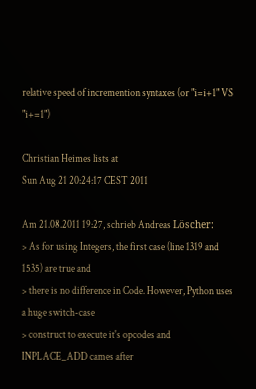relative speed of incremention syntaxes (or "i=i+1" VS "i+=1")

Christian Heimes lists at
Sun Aug 21 20:24:17 CEST 2011

Am 21.08.2011 19:27, schrieb Andreas Löscher:
> As for using Integers, the first case (line 1319 and 1535) are true and
> there is no difference in Code. However, Python uses a huge switch-case
> construct to execute it's opcodes and INPLACE_ADD cames after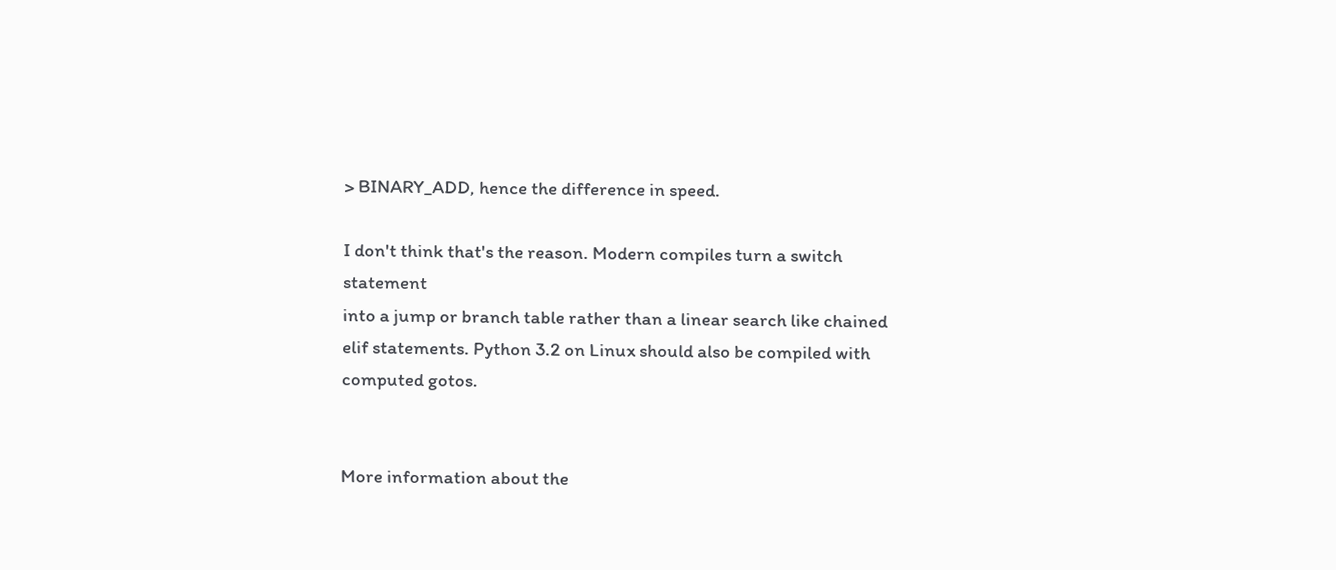> BINARY_ADD, hence the difference in speed.

I don't think that's the reason. Modern compiles turn a switch statement
into a jump or branch table rather than a linear search like chained
elif statements. Python 3.2 on Linux should also be compiled with
computed gotos.


More information about the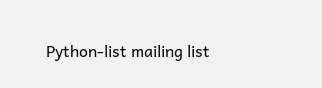Python-list mailing list